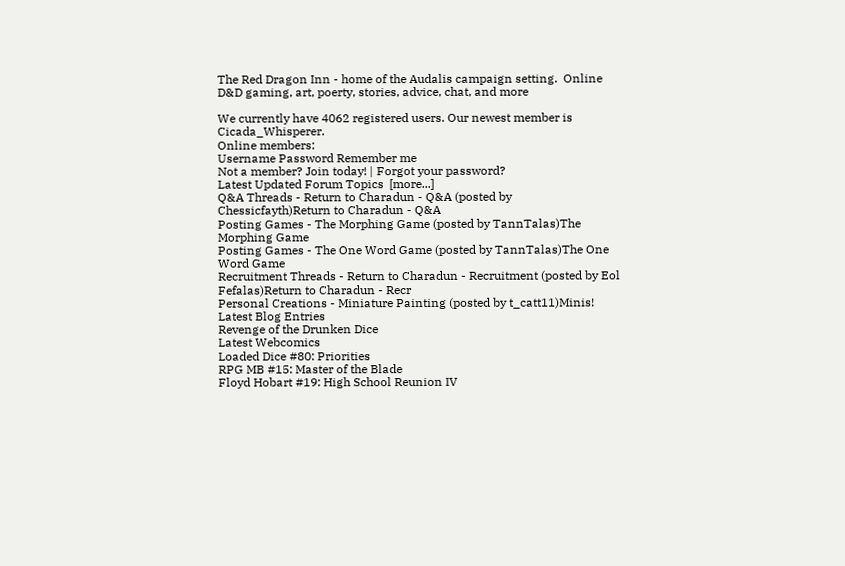The Red Dragon Inn - home of the Audalis campaign setting.  Online D&D gaming, art, poerty, stories, advice, chat, and more

We currently have 4062 registered users. Our newest member is Cicada_Whisperer.
Online members:
Username Password Remember me
Not a member? Join today! | Forgot your password?
Latest Updated Forum Topics  [more...]
Q&A Threads - Return to Charadun - Q&A (posted by Chessicfayth)Return to Charadun - Q&A
Posting Games - The Morphing Game (posted by TannTalas)The Morphing Game
Posting Games - The One Word Game (posted by TannTalas)The One Word Game
Recruitment Threads - Return to Charadun - Recruitment (posted by Eol Fefalas)Return to Charadun - Recr
Personal Creations - Miniature Painting (posted by t_catt11)Minis!
Latest Blog Entries
Revenge of the Drunken Dice
Latest Webcomics
Loaded Dice #80: Priorities
RPG MB #15: Master of the Blade
Floyd Hobart #19: High School Reunion IV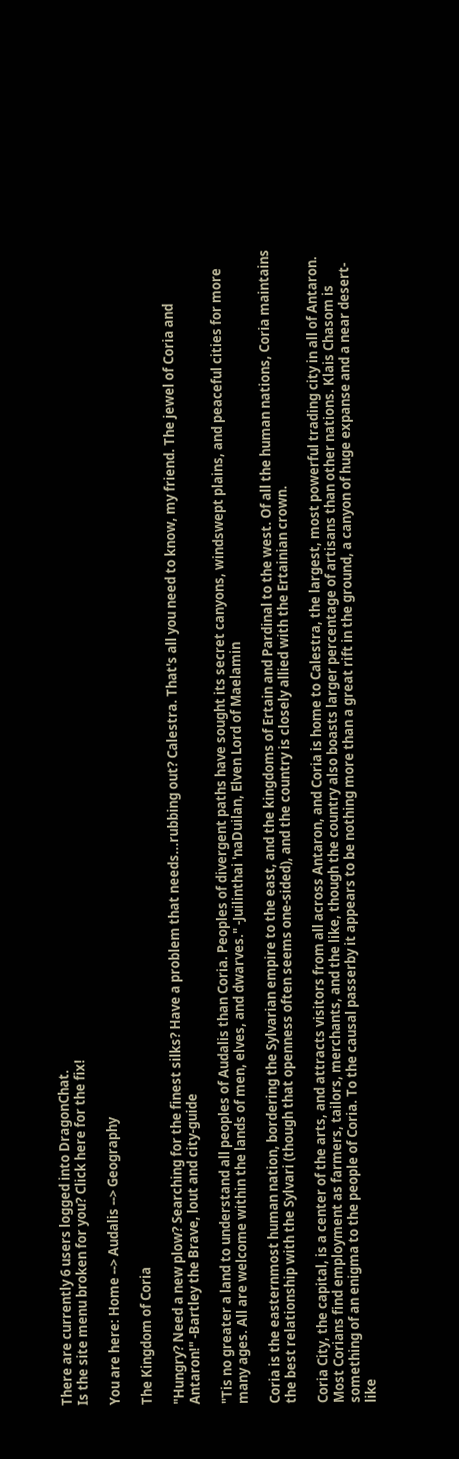There are currently 6 users logged into DragonChat.
Is the site menu broken for you? Click here for the fix!

You are here: Home --> Audalis --> Geography

The Kingdom of Coria

"Hungry? Need a new plow? Searching for the finest silks? Have a problem that needs...rubbing out? Calestra. That's all you need to know, my friend. The jewel of Coria and Antaron!" -Bartley the Brave, lout and city-guide

"Tis no greater a land to understand all peoples of Audalis than Coria. Peoples of divergent paths have sought its secret canyons, windswept plains, and peaceful cities for more many ages. All are welcome within the lands of men, elves, and dwarves." -Juilinthai 'naDuilan, Elven Lord of Maelamin

Coria is the easternmost human nation, bordering the Sylvarian empire to the east, and the kingdoms of Ertain and Pardinal to the west. Of all the human nations, Coria maintains the best relationship with the Sylvari (though that openness often seems one-sided), and the country is closely allied with the Ertainian crown.

Coria City, the capital, is a center of the arts, and attracts visitors from all across Antaron, and Coria is home to Calestra, the largest, most powerful trading city in all of Antaron. Most Corians find employment as farmers, tailors, merchants, and the like, though the country also boasts larger percentage of artisans than other nations. Klais Chasom is something of an enigma to the people of Coria. To the causal passerby it appears to be nothing more than a great rift in the ground, a canyon of huge expanse and a near desert-like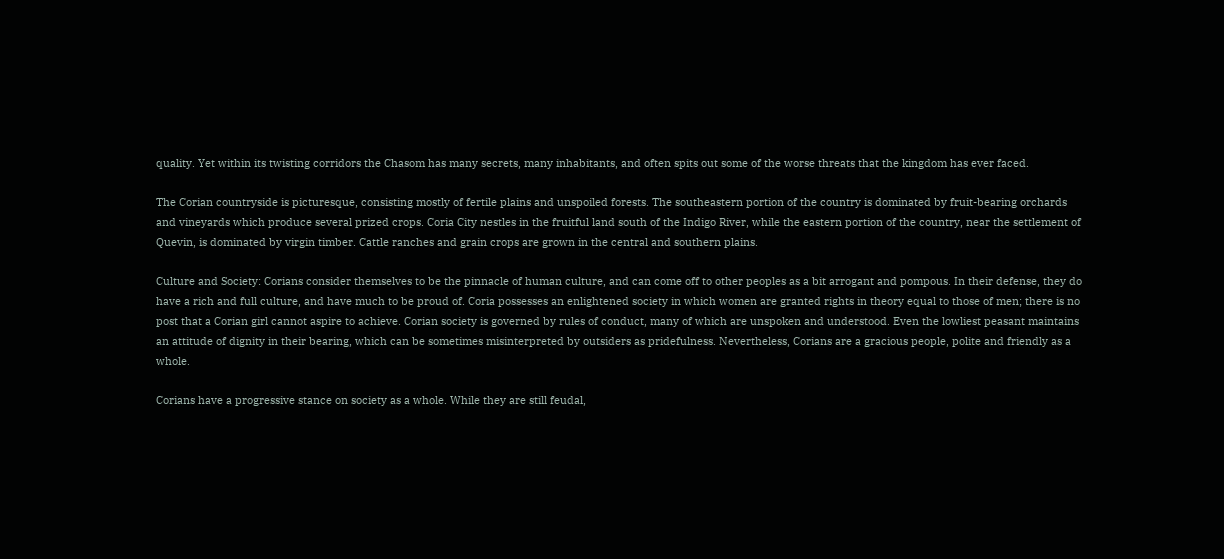quality. Yet within its twisting corridors the Chasom has many secrets, many inhabitants, and often spits out some of the worse threats that the kingdom has ever faced.

The Corian countryside is picturesque, consisting mostly of fertile plains and unspoiled forests. The southeastern portion of the country is dominated by fruit-bearing orchards and vineyards which produce several prized crops. Coria City nestles in the fruitful land south of the Indigo River, while the eastern portion of the country, near the settlement of Quevin, is dominated by virgin timber. Cattle ranches and grain crops are grown in the central and southern plains.

Culture and Society: Corians consider themselves to be the pinnacle of human culture, and can come off to other peoples as a bit arrogant and pompous. In their defense, they do have a rich and full culture, and have much to be proud of. Coria possesses an enlightened society in which women are granted rights in theory equal to those of men; there is no post that a Corian girl cannot aspire to achieve. Corian society is governed by rules of conduct, many of which are unspoken and understood. Even the lowliest peasant maintains an attitude of dignity in their bearing, which can be sometimes misinterpreted by outsiders as pridefulness. Nevertheless, Corians are a gracious people, polite and friendly as a whole.

Corians have a progressive stance on society as a whole. While they are still feudal,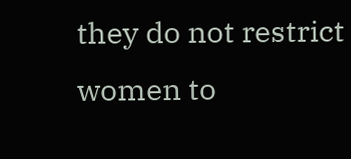they do not restrict women to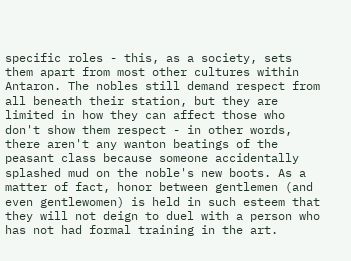specific roles - this, as a society, sets them apart from most other cultures within Antaron. The nobles still demand respect from all beneath their station, but they are limited in how they can affect those who don't show them respect - in other words, there aren't any wanton beatings of the peasant class because someone accidentally splashed mud on the noble's new boots. As a matter of fact, honor between gentlemen (and even gentlewomen) is held in such esteem that they will not deign to duel with a person who has not had formal training in the art.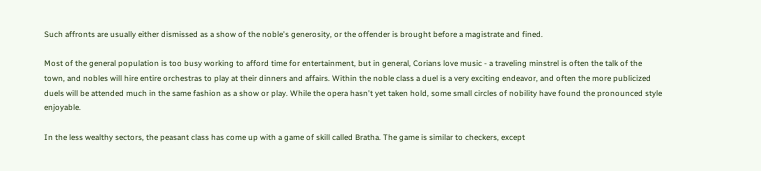Such affronts are usually either dismissed as a show of the noble's generosity, or the offender is brought before a magistrate and fined.

Most of the general population is too busy working to afford time for entertainment, but in general, Corians love music - a traveling minstrel is often the talk of the town, and nobles will hire entire orchestras to play at their dinners and affairs. Within the noble class a duel is a very exciting endeavor, and often the more publicized duels will be attended much in the same fashion as a show or play. While the opera hasn't yet taken hold, some small circles of nobility have found the pronounced style enjoyable.

In the less wealthy sectors, the peasant class has come up with a game of skill called Bratha. The game is similar to checkers, except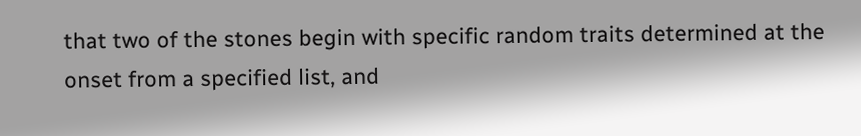that two of the stones begin with specific random traits determined at the onset from a specified list, and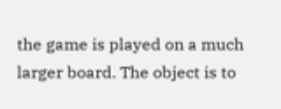the game is played on a much larger board. The object is to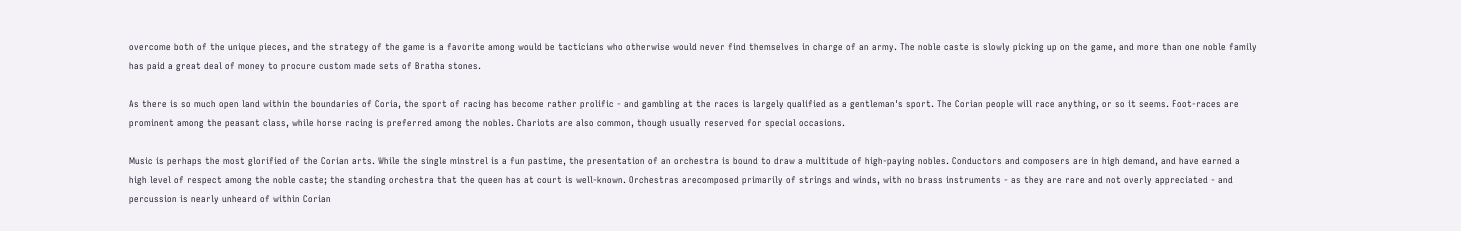overcome both of the unique pieces, and the strategy of the game is a favorite among would be tacticians who otherwise would never find themselves in charge of an army. The noble caste is slowly picking up on the game, and more than one noble family has paid a great deal of money to procure custom made sets of Bratha stones.

As there is so much open land within the boundaries of Coria, the sport of racing has become rather prolific - and gambling at the races is largely qualified as a gentleman's sport. The Corian people will race anything, or so it seems. Foot-races are prominent among the peasant class, while horse racing is preferred among the nobles. Chariots are also common, though usually reserved for special occasions.

Music is perhaps the most glorified of the Corian arts. While the single minstrel is a fun pastime, the presentation of an orchestra is bound to draw a multitude of high-paying nobles. Conductors and composers are in high demand, and have earned a high level of respect among the noble caste; the standing orchestra that the queen has at court is well-known. Orchestras arecomposed primarily of strings and winds, with no brass instruments - as they are rare and not overly appreciated - and percussion is nearly unheard of within Corian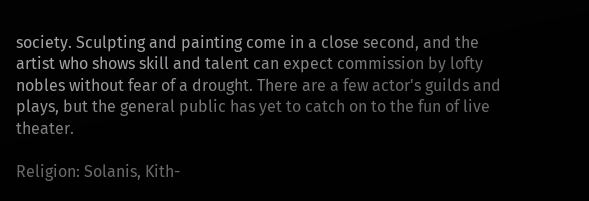society. Sculpting and painting come in a close second, and the artist who shows skill and talent can expect commission by lofty nobles without fear of a drought. There are a few actor's guilds and plays, but the general public has yet to catch on to the fun of live theater.

Religion: Solanis, Kith-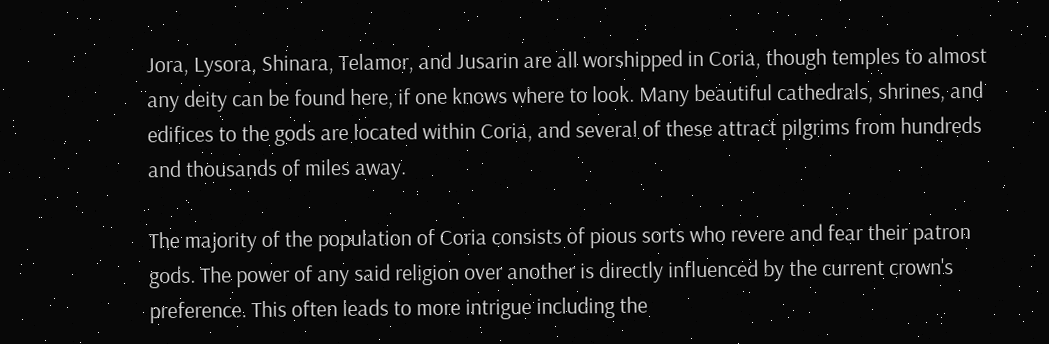Jora, Lysora, Shinara, Telamor, and Jusarin are all worshipped in Coria, though temples to almost any deity can be found here, if one knows where to look. Many beautiful cathedrals, shrines, and edifices to the gods are located within Coria, and several of these attract pilgrims from hundreds and thousands of miles away.

The majority of the population of Coria consists of pious sorts who revere and fear their patron gods. The power of any said religion over another is directly influenced by the current crown's preference. This often leads to more intrigue including the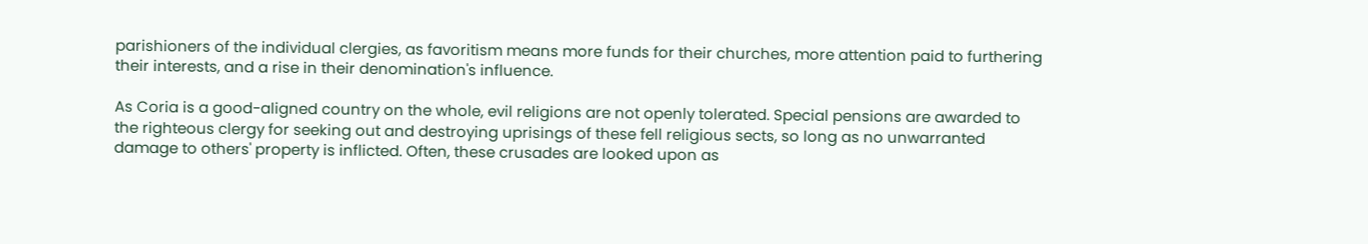parishioners of the individual clergies, as favoritism means more funds for their churches, more attention paid to furthering their interests, and a rise in their denomination's influence.

As Coria is a good-aligned country on the whole, evil religions are not openly tolerated. Special pensions are awarded to the righteous clergy for seeking out and destroying uprisings of these fell religious sects, so long as no unwarranted damage to others' property is inflicted. Often, these crusades are looked upon as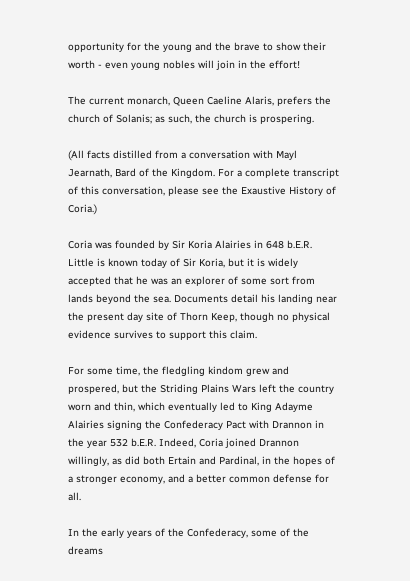opportunity for the young and the brave to show their worth - even young nobles will join in the effort!

The current monarch, Queen Caeline Alaris, prefers the church of Solanis; as such, the church is prospering.

(All facts distilled from a conversation with Mayl Jearnath, Bard of the Kingdom. For a complete transcript of this conversation, please see the Exaustive History of Coria.)

Coria was founded by Sir Koria Alairies in 648 b.E.R. Little is known today of Sir Koria, but it is widely accepted that he was an explorer of some sort from lands beyond the sea. Documents detail his landing near the present day site of Thorn Keep, though no physical evidence survives to support this claim.

For some time, the fledgling kindom grew and prospered, but the Striding Plains Wars left the country worn and thin, which eventually led to King Adayme Alairies signing the Confederacy Pact with Drannon in the year 532 b.E.R. Indeed, Coria joined Drannon willingly, as did both Ertain and Pardinal, in the hopes of a stronger economy, and a better common defense for all.

In the early years of the Confederacy, some of the dreams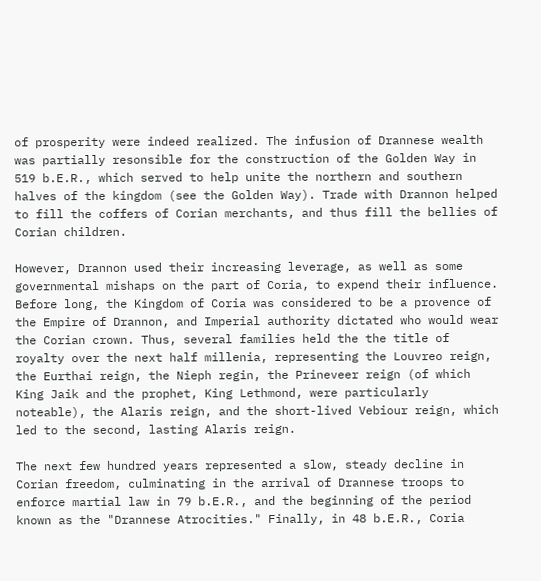of prosperity were indeed realized. The infusion of Drannese wealth was partially resonsible for the construction of the Golden Way in 519 b.E.R., which served to help unite the northern and southern halves of the kingdom (see the Golden Way). Trade with Drannon helped to fill the coffers of Corian merchants, and thus fill the bellies of Corian children.

However, Drannon used their increasing leverage, as well as some governmental mishaps on the part of Coria, to expend their influence. Before long, the Kingdom of Coria was considered to be a provence of the Empire of Drannon, and Imperial authority dictated who would wear the Corian crown. Thus, several families held the the title of royalty over the next half millenia, representing the Louvreo reign, the Eurthai reign, the Nieph regin, the Prineveer reign (of which King Jaik and the prophet, King Lethmond, were particularly noteable), the Alaris reign, and the short-lived Vebiour reign, which led to the second, lasting Alaris reign.

The next few hundred years represented a slow, steady decline in Corian freedom, culminating in the arrival of Drannese troops to enforce martial law in 79 b.E.R., and the beginning of the period known as the "Drannese Atrocities." Finally, in 48 b.E.R., Coria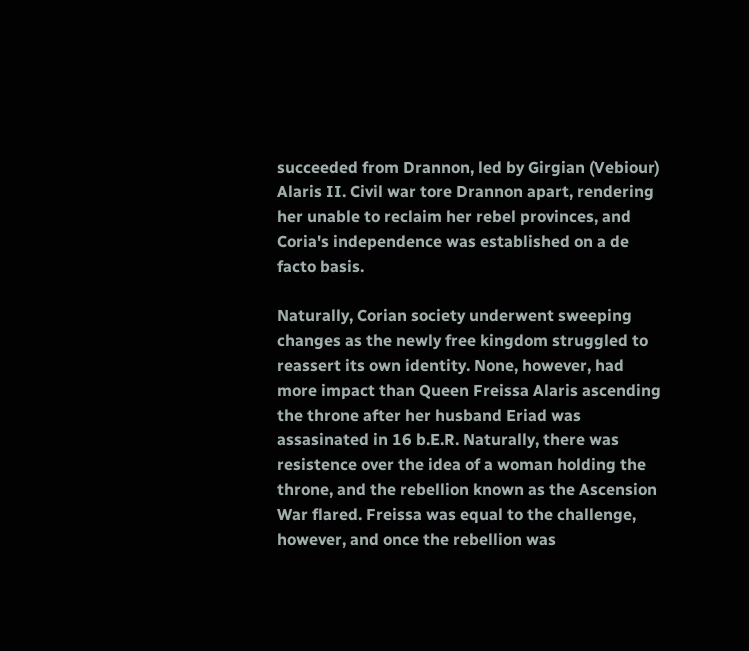succeeded from Drannon, led by Girgian (Vebiour) Alaris II. Civil war tore Drannon apart, rendering her unable to reclaim her rebel provinces, and Coria's independence was established on a de facto basis.

Naturally, Corian society underwent sweeping changes as the newly free kingdom struggled to reassert its own identity. None, however, had more impact than Queen Freissa Alaris ascending the throne after her husband Eriad was assasinated in 16 b.E.R. Naturally, there was resistence over the idea of a woman holding the throne, and the rebellion known as the Ascension War flared. Freissa was equal to the challenge, however, and once the rebellion was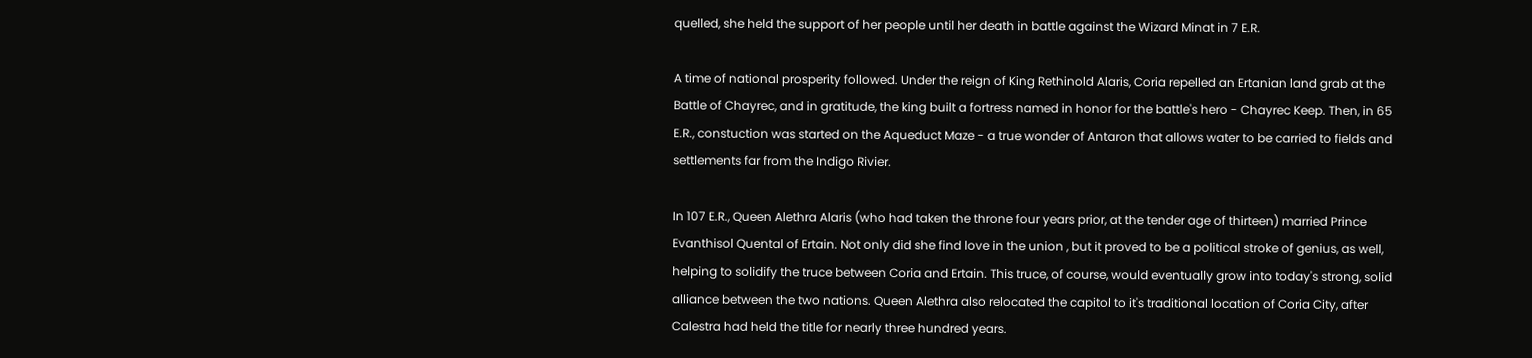quelled, she held the support of her people until her death in battle against the Wizard Minat in 7 E.R.

A time of national prosperity followed. Under the reign of King Rethinold Alaris, Coria repelled an Ertanian land grab at the Battle of Chayrec, and in gratitude, the king built a fortress named in honor for the battle's hero - Chayrec Keep. Then, in 65 E.R., constuction was started on the Aqueduct Maze - a true wonder of Antaron that allows water to be carried to fields and settlements far from the Indigo Rivier.

In 107 E.R., Queen Alethra Alaris (who had taken the throne four years prior, at the tender age of thirteen) married Prince Evanthisol Quental of Ertain. Not only did she find love in the union , but it proved to be a political stroke of genius, as well, helping to solidify the truce between Coria and Ertain. This truce, of course, would eventually grow into today's strong, solid alliance between the two nations. Queen Alethra also relocated the capitol to it's traditional location of Coria City, after Calestra had held the title for nearly three hundred years.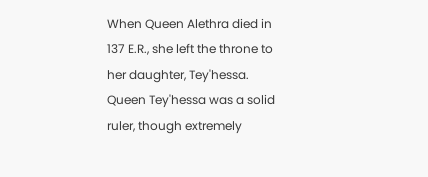When Queen Alethra died in 137 E.R., she left the throne to her daughter, Tey'hessa. Queen Tey'hessa was a solid ruler, though extremely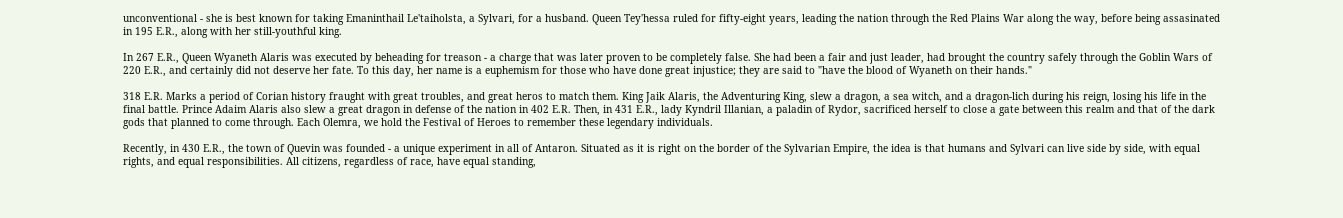unconventional - she is best known for taking Emaninthail Le'taiholsta, a Sylvari, for a husband. Queen Tey'hessa ruled for fifty-eight years, leading the nation through the Red Plains War along the way, before being assasinated in 195 E.R., along with her still-youthful king.

In 267 E.R., Queen Wyaneth Alaris was executed by beheading for treason - a charge that was later proven to be completely false. She had been a fair and just leader, had brought the country safely through the Goblin Wars of 220 E.R., and certainly did not deserve her fate. To this day, her name is a euphemism for those who have done great injustice; they are said to "have the blood of Wyaneth on their hands."

318 E.R. Marks a period of Corian history fraught with great troubles, and great heros to match them. King Jaik Alaris, the Adventuring King, slew a dragon, a sea witch, and a dragon-lich during his reign, losing his life in the final battle. Prince Adaim Alaris also slew a great dragon in defense of the nation in 402 E.R. Then, in 431 E.R., lady Kyndril Illanian, a paladin of Rydor, sacrificed herself to close a gate between this realm and that of the dark gods that planned to come through. Each Olemra, we hold the Festival of Heroes to remember these legendary individuals.

Recently, in 430 E.R., the town of Quevin was founded - a unique experiment in all of Antaron. Situated as it is right on the border of the Sylvarian Empire, the idea is that humans and Sylvari can live side by side, with equal rights, and equal responsibilities. All citizens, regardless of race, have equal standing,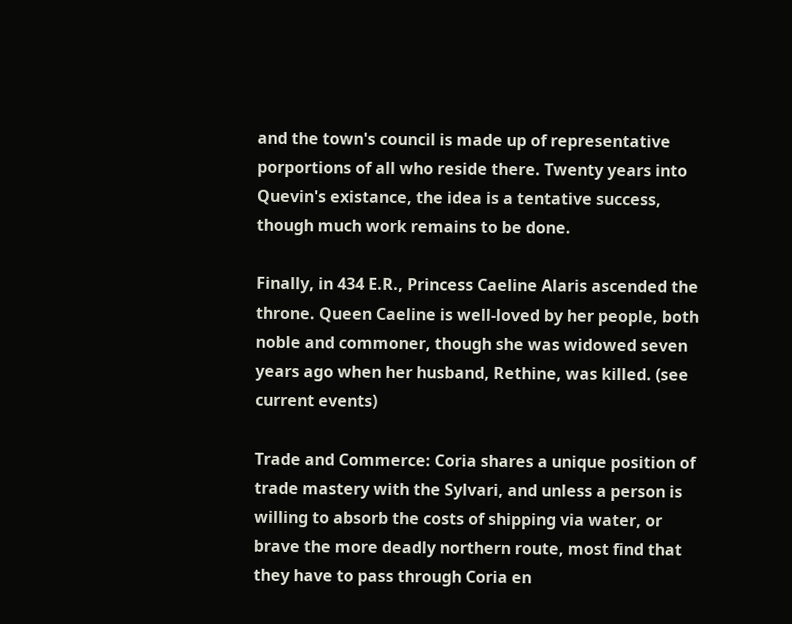and the town's council is made up of representative porportions of all who reside there. Twenty years into Quevin's existance, the idea is a tentative success, though much work remains to be done.

Finally, in 434 E.R., Princess Caeline Alaris ascended the throne. Queen Caeline is well-loved by her people, both noble and commoner, though she was widowed seven years ago when her husband, Rethine, was killed. (see current events)

Trade and Commerce: Coria shares a unique position of trade mastery with the Sylvari, and unless a person is willing to absorb the costs of shipping via water, or brave the more deadly northern route, most find that they have to pass through Coria en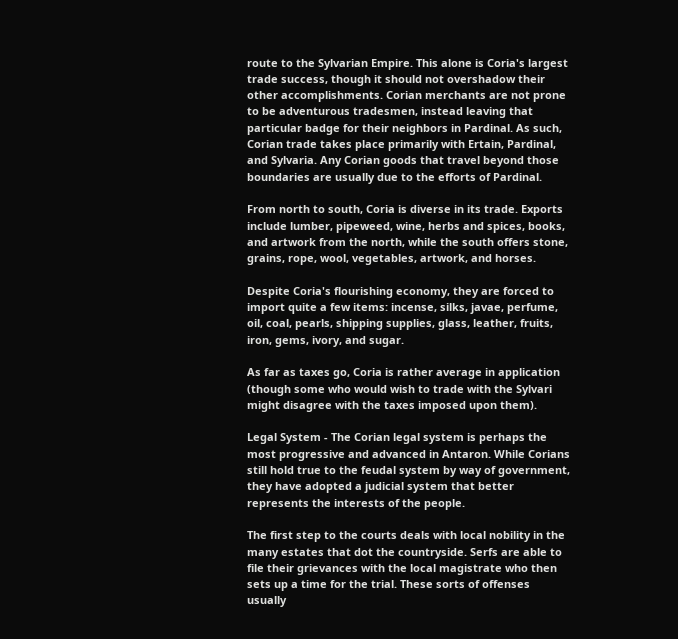route to the Sylvarian Empire. This alone is Coria's largest trade success, though it should not overshadow their other accomplishments. Corian merchants are not prone to be adventurous tradesmen, instead leaving that particular badge for their neighbors in Pardinal. As such, Corian trade takes place primarily with Ertain, Pardinal, and Sylvaria. Any Corian goods that travel beyond those boundaries are usually due to the efforts of Pardinal.

From north to south, Coria is diverse in its trade. Exports include lumber, pipeweed, wine, herbs and spices, books, and artwork from the north, while the south offers stone, grains, rope, wool, vegetables, artwork, and horses.

Despite Coria's flourishing economy, they are forced to import quite a few items: incense, silks, javae, perfume, oil, coal, pearls, shipping supplies, glass, leather, fruits, iron, gems, ivory, and sugar.

As far as taxes go, Coria is rather average in application (though some who would wish to trade with the Sylvari might disagree with the taxes imposed upon them).

Legal System - The Corian legal system is perhaps the most progressive and advanced in Antaron. While Corians still hold true to the feudal system by way of government, they have adopted a judicial system that better represents the interests of the people.

The first step to the courts deals with local nobility in the many estates that dot the countryside. Serfs are able to file their grievances with the local magistrate who then sets up a time for the trial. These sorts of offenses usually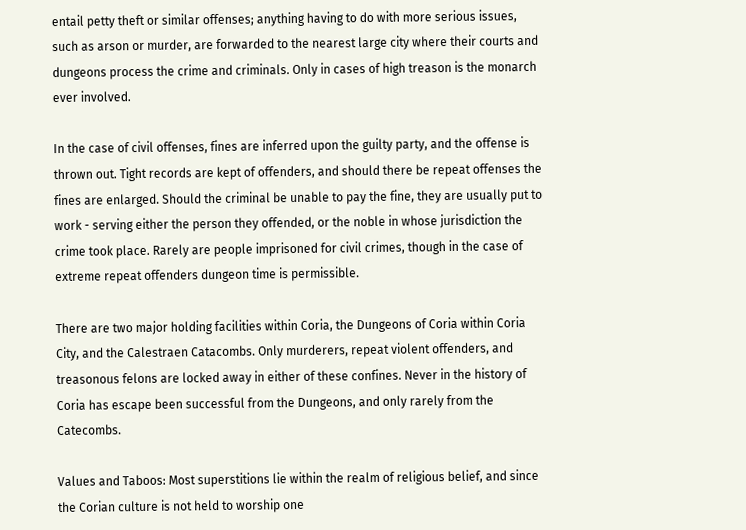entail petty theft or similar offenses; anything having to do with more serious issues, such as arson or murder, are forwarded to the nearest large city where their courts and dungeons process the crime and criminals. Only in cases of high treason is the monarch ever involved.

In the case of civil offenses, fines are inferred upon the guilty party, and the offense is thrown out. Tight records are kept of offenders, and should there be repeat offenses the fines are enlarged. Should the criminal be unable to pay the fine, they are usually put to work - serving either the person they offended, or the noble in whose jurisdiction the crime took place. Rarely are people imprisoned for civil crimes, though in the case of extreme repeat offenders dungeon time is permissible.

There are two major holding facilities within Coria, the Dungeons of Coria within Coria City, and the Calestraen Catacombs. Only murderers, repeat violent offenders, and treasonous felons are locked away in either of these confines. Never in the history of Coria has escape been successful from the Dungeons, and only rarely from the Catecombs.

Values and Taboos: Most superstitions lie within the realm of religious belief, and since the Corian culture is not held to worship one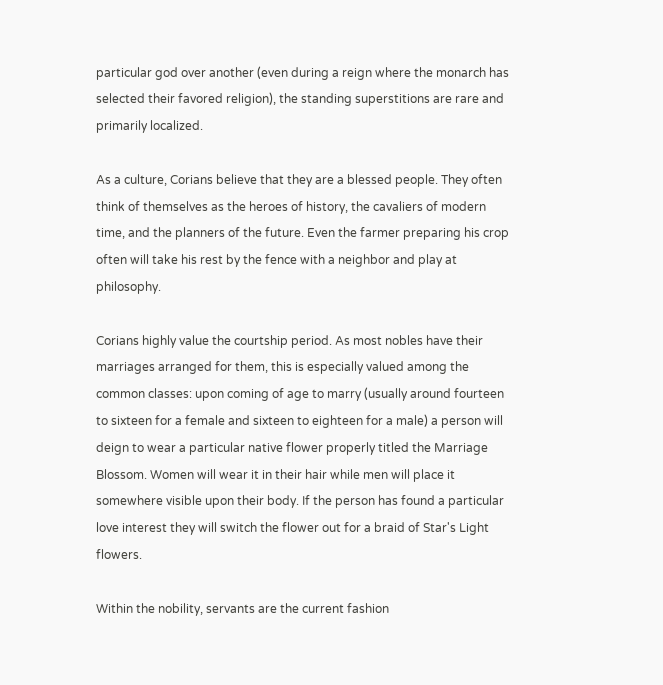particular god over another (even during a reign where the monarch has selected their favored religion), the standing superstitions are rare and primarily localized.

As a culture, Corians believe that they are a blessed people. They often think of themselves as the heroes of history, the cavaliers of modern time, and the planners of the future. Even the farmer preparing his crop often will take his rest by the fence with a neighbor and play at philosophy.

Corians highly value the courtship period. As most nobles have their marriages arranged for them, this is especially valued among the common classes: upon coming of age to marry (usually around fourteen to sixteen for a female and sixteen to eighteen for a male) a person will deign to wear a particular native flower properly titled the Marriage Blossom. Women will wear it in their hair while men will place it somewhere visible upon their body. If the person has found a particular love interest they will switch the flower out for a braid of Star's Light flowers.

Within the nobility, servants are the current fashion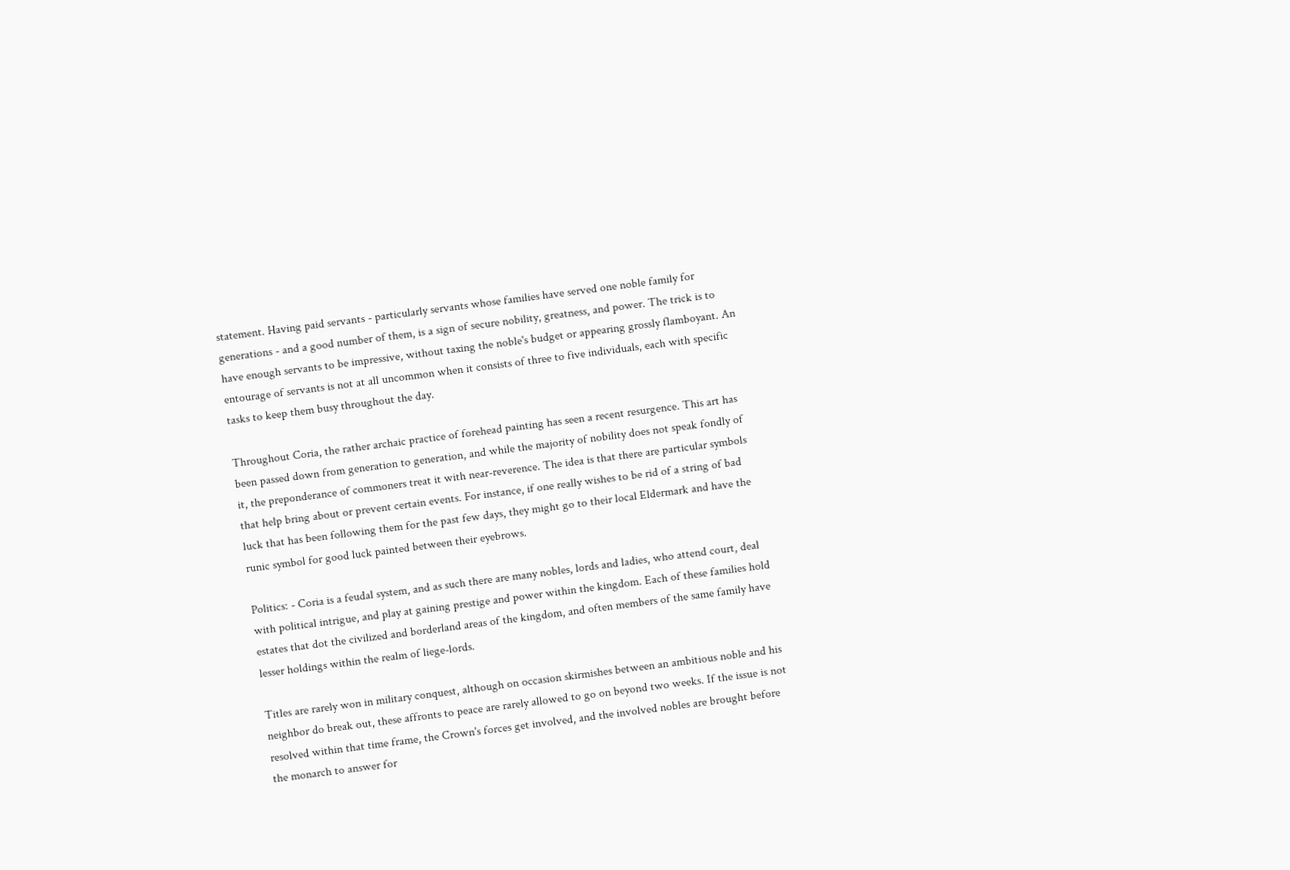statement. Having paid servants - particularly servants whose families have served one noble family for generations - and a good number of them, is a sign of secure nobility, greatness, and power. The trick is to have enough servants to be impressive, without taxing the noble's budget or appearing grossly flamboyant. An entourage of servants is not at all uncommon when it consists of three to five individuals, each with specific tasks to keep them busy throughout the day.

Throughout Coria, the rather archaic practice of forehead painting has seen a recent resurgence. This art has been passed down from generation to generation, and while the majority of nobility does not speak fondly of it, the preponderance of commoners treat it with near-reverence. The idea is that there are particular symbols that help bring about or prevent certain events. For instance, if one really wishes to be rid of a string of bad luck that has been following them for the past few days, they might go to their local Eldermark and have the runic symbol for good luck painted between their eyebrows.

Politics: - Coria is a feudal system, and as such there are many nobles, lords and ladies, who attend court, deal with political intrigue, and play at gaining prestige and power within the kingdom. Each of these families hold estates that dot the civilized and borderland areas of the kingdom, and often members of the same family have lesser holdings within the realm of liege-lords.

Titles are rarely won in military conquest, although on occasion skirmishes between an ambitious noble and his neighbor do break out, these affronts to peace are rarely allowed to go on beyond two weeks. If the issue is not resolved within that time frame, the Crown's forces get involved, and the involved nobles are brought before the monarch to answer for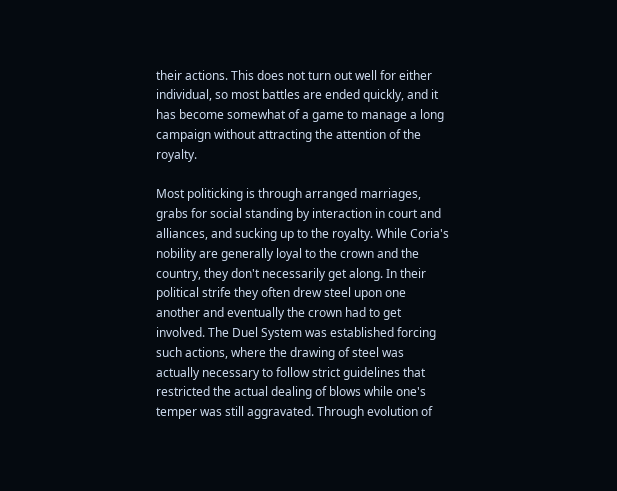their actions. This does not turn out well for either individual, so most battles are ended quickly, and it has become somewhat of a game to manage a long campaign without attracting the attention of the royalty.

Most politicking is through arranged marriages, grabs for social standing by interaction in court and alliances, and sucking up to the royalty. While Coria's nobility are generally loyal to the crown and the country, they don't necessarily get along. In their political strife they often drew steel upon one another and eventually the crown had to get involved. The Duel System was established forcing such actions, where the drawing of steel was actually necessary to follow strict guidelines that restricted the actual dealing of blows while one's temper was still aggravated. Through evolution of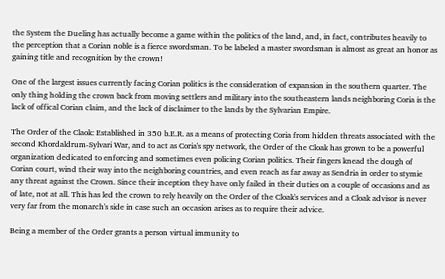the System the Dueling has actually become a game within the politics of the land, and, in fact, contributes heavily to the perception that a Corian noble is a fierce swordsman. To be labeled a master swordsman is almost as great an honor as gaining title and recognition by the crown!

One of the largest issues currently facing Corian politics is the consideration of expansion in the southern quarter. The only thing holding the crown back from moving settlers and military into the southeastern lands neighboring Coria is the lack of offical Corian claim, and the lack of disclaimer to the lands by the Sylvarian Empire.

The Order of the Claok: Established in 350 b.E.R. as a means of protecting Coria from hidden threats associated with the second Khordaldrum-Sylvari War, and to act as Coria's spy network, the Order of the Cloak has grown to be a powerful organization dedicated to enforcing and sometimes even policing Corian politics. Their fingers knead the dough of Corian court, wind their way into the neighboring countries, and even reach as far away as Sendria in order to stymie any threat against the Crown. Since their inception they have only failed in their duties on a couple of occasions and as of late, not at all. This has led the crown to rely heavily on the Order of the Cloak's services and a Cloak advisor is never very far from the monarch's side in case such an occasion arises as to require their advice.

Being a member of the Order grants a person virtual immunity to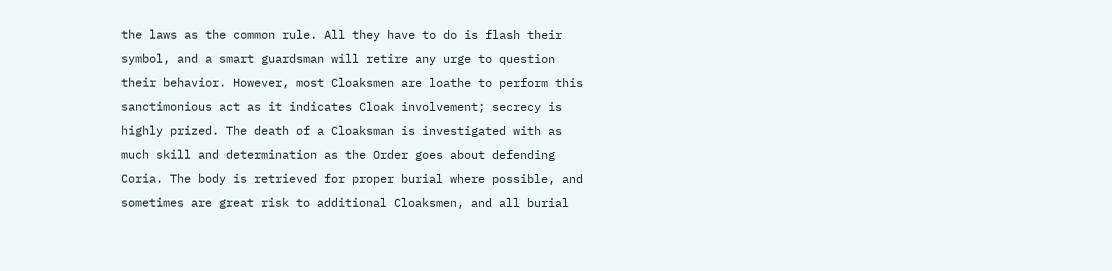the laws as the common rule. All they have to do is flash their symbol, and a smart guardsman will retire any urge to question their behavior. However, most Cloaksmen are loathe to perform this sanctimonious act as it indicates Cloak involvement; secrecy is highly prized. The death of a Cloaksman is investigated with as much skill and determination as the Order goes about defending Coria. The body is retrieved for proper burial where possible, and sometimes are great risk to additional Cloaksmen, and all burial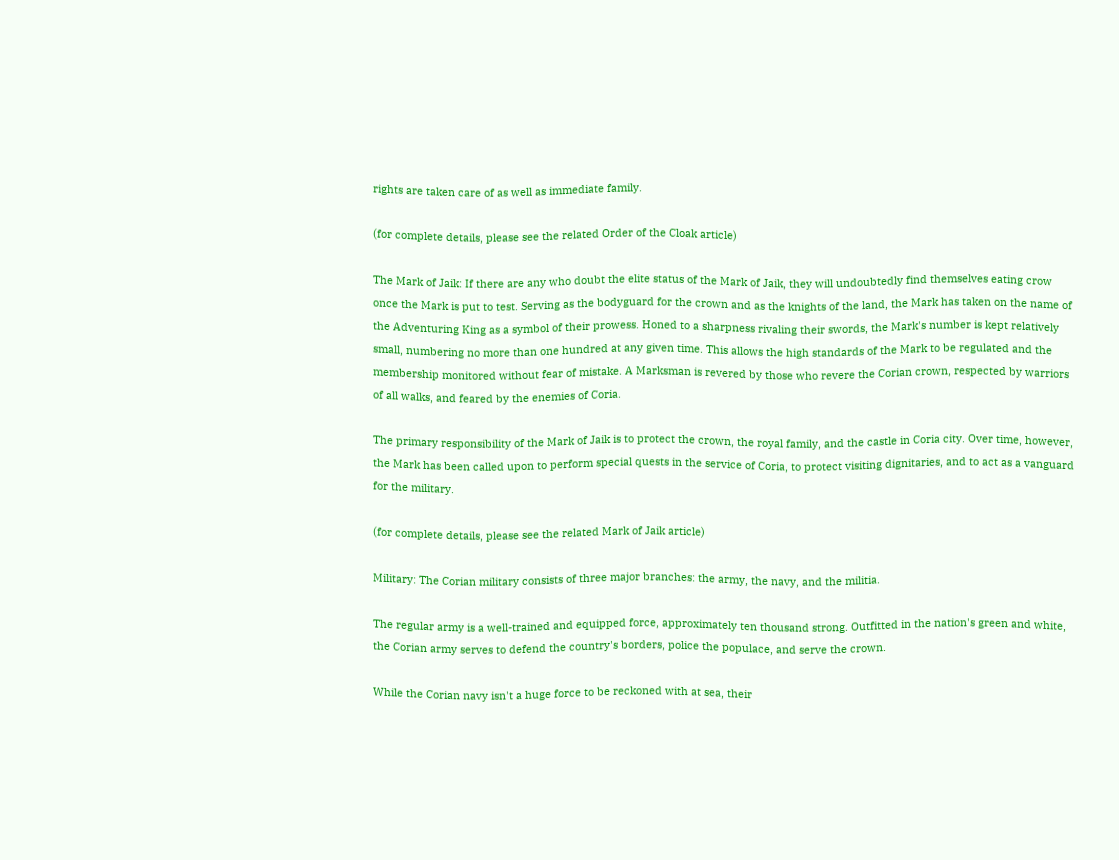rights are taken care of as well as immediate family.

(for complete details, please see the related Order of the Cloak article)

The Mark of Jaik: If there are any who doubt the elite status of the Mark of Jaik, they will undoubtedly find themselves eating crow once the Mark is put to test. Serving as the bodyguard for the crown and as the knights of the land, the Mark has taken on the name of the Adventuring King as a symbol of their prowess. Honed to a sharpness rivaling their swords, the Mark's number is kept relatively small, numbering no more than one hundred at any given time. This allows the high standards of the Mark to be regulated and the membership monitored without fear of mistake. A Marksman is revered by those who revere the Corian crown, respected by warriors of all walks, and feared by the enemies of Coria.

The primary responsibility of the Mark of Jaik is to protect the crown, the royal family, and the castle in Coria city. Over time, however, the Mark has been called upon to perform special quests in the service of Coria, to protect visiting dignitaries, and to act as a vanguard for the military.

(for complete details, please see the related Mark of Jaik article)

Military: The Corian military consists of three major branches: the army, the navy, and the militia.

The regular army is a well-trained and equipped force, approximately ten thousand strong. Outfitted in the nation's green and white, the Corian army serves to defend the country's borders, police the populace, and serve the crown.

While the Corian navy isn't a huge force to be reckoned with at sea, their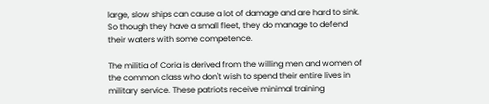large, slow ships can cause a lot of damage and are hard to sink. So though they have a small fleet, they do manage to defend their waters with some competence.

The militia of Coria is derived from the willing men and women of the common class who don't wish to spend their entire lives in military service. These patriots receive minimal training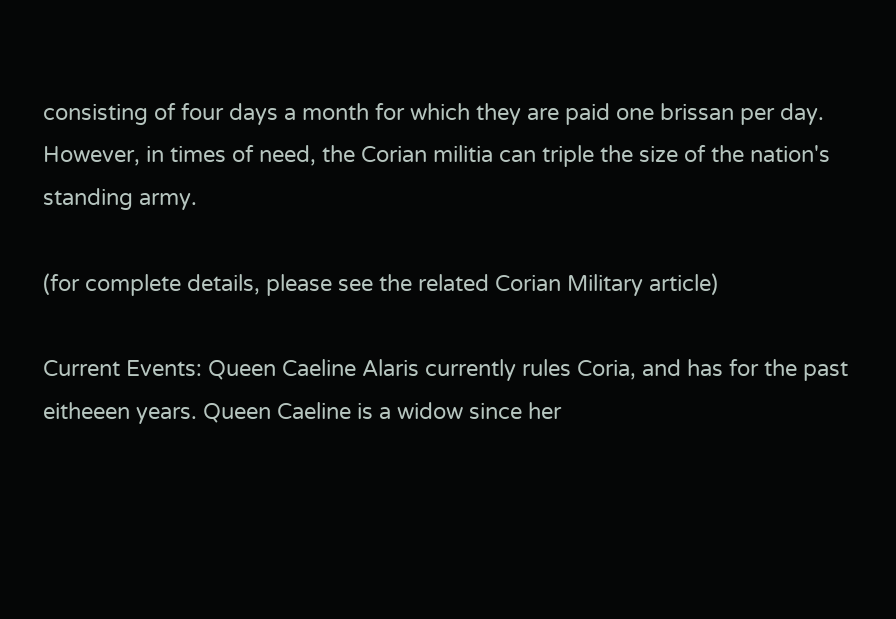consisting of four days a month for which they are paid one brissan per day. However, in times of need, the Corian militia can triple the size of the nation's standing army.

(for complete details, please see the related Corian Military article)

Current Events: Queen Caeline Alaris currently rules Coria, and has for the past eitheeen years. Queen Caeline is a widow since her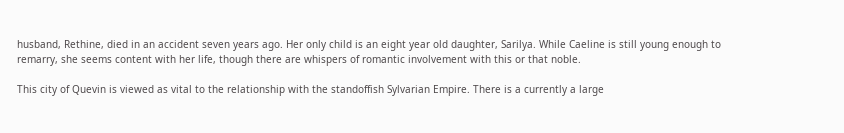husband, Rethine, died in an accident seven years ago. Her only child is an eight year old daughter, Sarilya. While Caeline is still young enough to remarry, she seems content with her life, though there are whispers of romantic involvement with this or that noble.

This city of Quevin is viewed as vital to the relationship with the standoffish Sylvarian Empire. There is a currently a large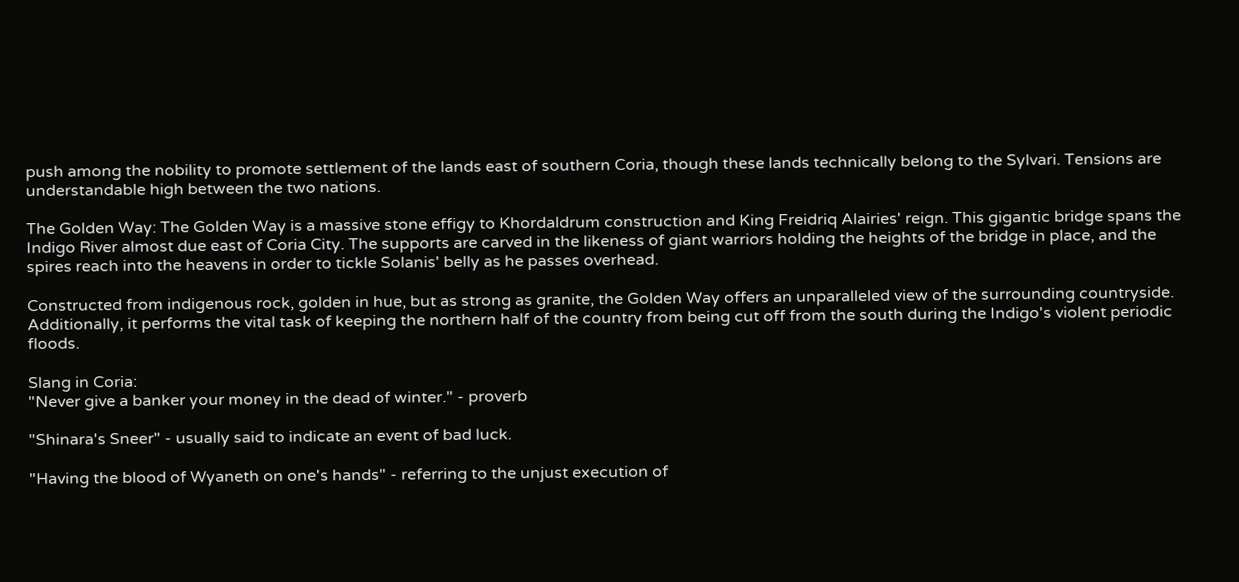push among the nobility to promote settlement of the lands east of southern Coria, though these lands technically belong to the Sylvari. Tensions are understandable high between the two nations.

The Golden Way: The Golden Way is a massive stone effigy to Khordaldrum construction and King Freidriq Alairies' reign. This gigantic bridge spans the Indigo River almost due east of Coria City. The supports are carved in the likeness of giant warriors holding the heights of the bridge in place, and the spires reach into the heavens in order to tickle Solanis' belly as he passes overhead.

Constructed from indigenous rock, golden in hue, but as strong as granite, the Golden Way offers an unparalleled view of the surrounding countryside. Additionally, it performs the vital task of keeping the northern half of the country from being cut off from the south during the Indigo's violent periodic floods.

Slang in Coria:
"Never give a banker your money in the dead of winter." - proverb

"Shinara's Sneer" - usually said to indicate an event of bad luck.

"Having the blood of Wyaneth on one's hands" - referring to the unjust execution of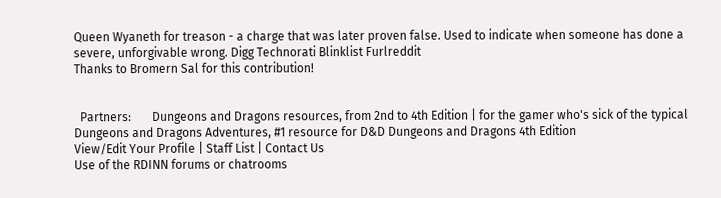Queen Wyaneth for treason - a charge that was later proven false. Used to indicate when someone has done a severe, unforgivable wrong. Digg Technorati Blinklist Furlreddit
Thanks to Bromern Sal for this contribution!


  Partners:       Dungeons and Dragons resources, from 2nd to 4th Edition | for the gamer who's sick of the typical Dungeons and Dragons Adventures, #1 resource for D&D Dungeons and Dragons 4th Edition
View/Edit Your Profile | Staff List | Contact Us
Use of the RDINN forums or chatrooms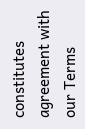constitutes agreement with our Terms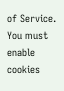of Service.
You must enable cookies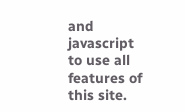and javascript to use all features of this site.